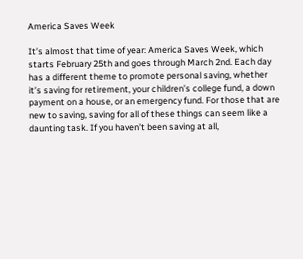America Saves Week

It’s almost that time of year: America Saves Week, which starts February 25th and goes through March 2nd. Each day has a different theme to promote personal saving, whether it’s saving for retirement, your children’s college fund, a down payment on a house, or an emergency fund. For those that are new to saving, saving for all of these things can seem like a daunting task. If you haven’t been saving at all,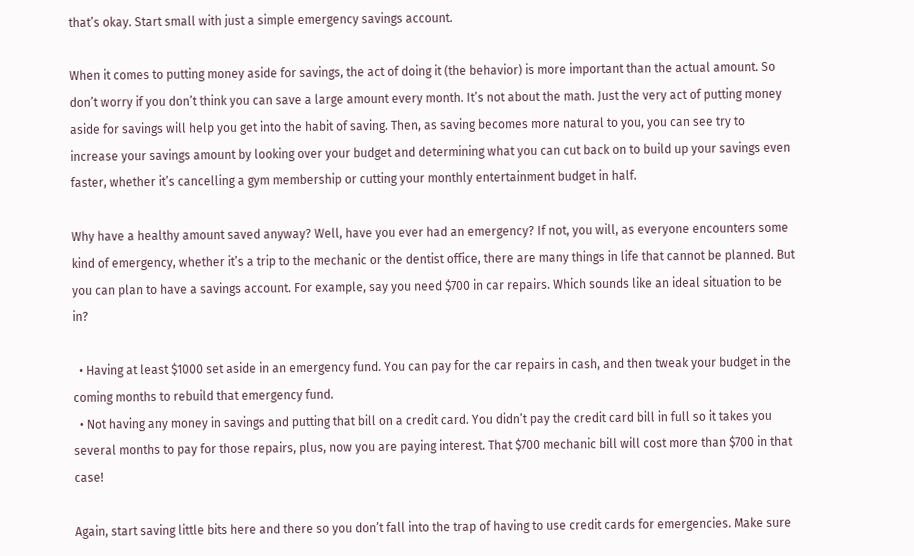that’s okay. Start small with just a simple emergency savings account.

When it comes to putting money aside for savings, the act of doing it (the behavior) is more important than the actual amount. So don’t worry if you don’t think you can save a large amount every month. It’s not about the math. Just the very act of putting money aside for savings will help you get into the habit of saving. Then, as saving becomes more natural to you, you can see try to increase your savings amount by looking over your budget and determining what you can cut back on to build up your savings even faster, whether it’s cancelling a gym membership or cutting your monthly entertainment budget in half.

Why have a healthy amount saved anyway? Well, have you ever had an emergency? If not, you will, as everyone encounters some kind of emergency, whether it’s a trip to the mechanic or the dentist office, there are many things in life that cannot be planned. But you can plan to have a savings account. For example, say you need $700 in car repairs. Which sounds like an ideal situation to be in?

  • Having at least $1000 set aside in an emergency fund. You can pay for the car repairs in cash, and then tweak your budget in the coming months to rebuild that emergency fund.
  • Not having any money in savings and putting that bill on a credit card. You didn’t pay the credit card bill in full so it takes you several months to pay for those repairs, plus, now you are paying interest. That $700 mechanic bill will cost more than $700 in that case!

Again, start saving little bits here and there so you don’t fall into the trap of having to use credit cards for emergencies. Make sure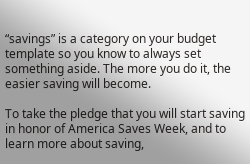“savings” is a category on your budget template so you know to always set something aside. The more you do it, the easier saving will become.

To take the pledge that you will start saving in honor of America Saves Week, and to learn more about saving,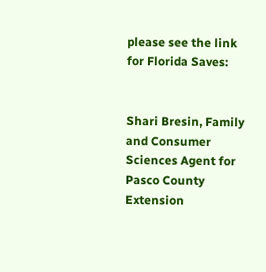please see the link for Florida Saves:


Shari Bresin, Family and Consumer Sciences Agent for Pasco County Extension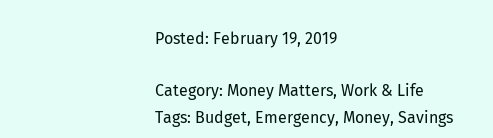Posted: February 19, 2019

Category: Money Matters, Work & Life
Tags: Budget, Emergency, Money, Savings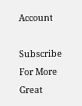Account

Subscribe For More Great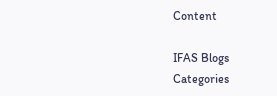Content

IFAS Blogs Categories